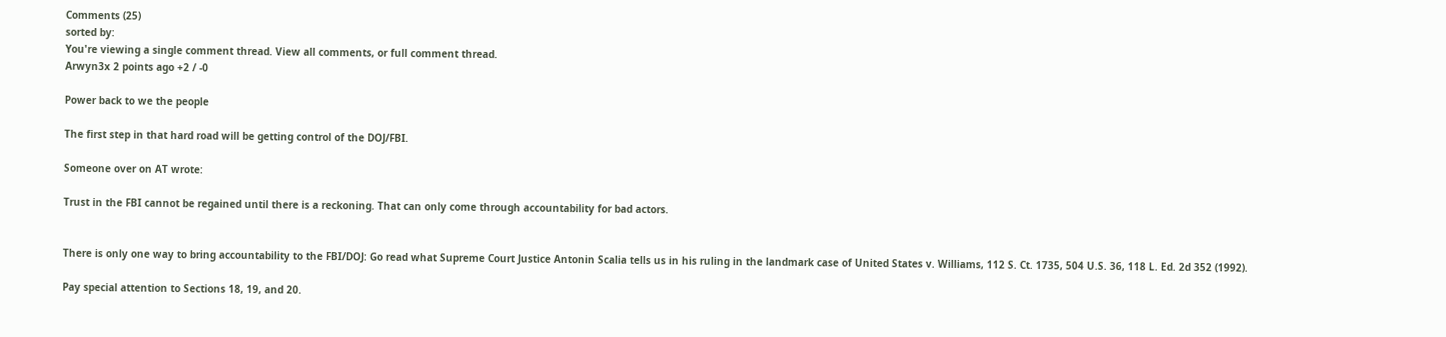Comments (25)
sorted by:
You're viewing a single comment thread. View all comments, or full comment thread.
Arwyn3x 2 points ago +2 / -0

Power back to we the people

The first step in that hard road will be getting control of the DOJ/FBI.

Someone over on AT wrote:

Trust in the FBI cannot be regained until there is a reckoning. That can only come through accountability for bad actors.


There is only one way to bring accountability to the FBI/DOJ: Go read what Supreme Court Justice Antonin Scalia tells us in his ruling in the landmark case of United States v. Williams, 112 S. Ct. 1735, 504 U.S. 36, 118 L. Ed. 2d 352 (1992).

Pay special attention to Sections 18, 19, and 20.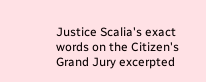Justice Scalia's exact words on the Citizen's Grand Jury excerpted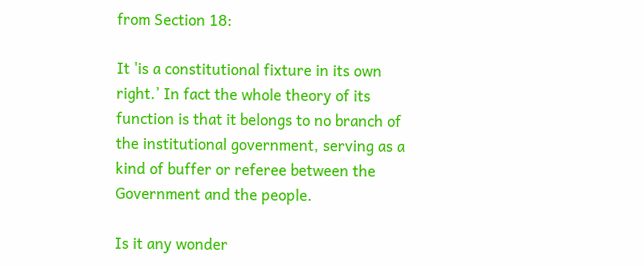from Section 18:

It 'is a constitutional fixture in its own right.’ In fact the whole theory of its function is that it belongs to no branch of the institutional government, serving as a kind of buffer or referee between the Government and the people.

Is it any wonder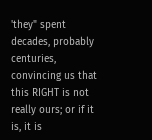'they" spent decades, probably centuries, convincing us that this RIGHT is not really ours; or if it is, it is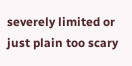severely limited or just plain too scary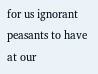for us ignorant peasants to have at our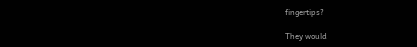fingertips?

They would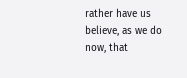rather have us believe, as we do now, that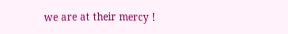we are at their mercy !